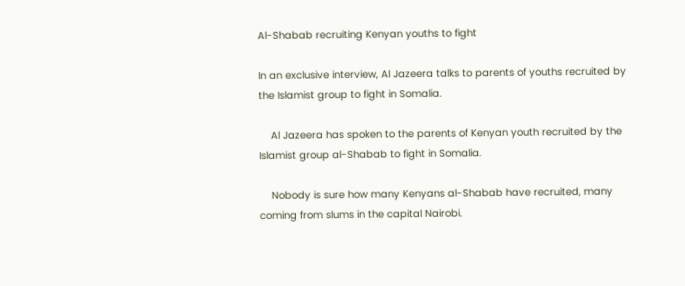Al-Shabab recruiting Kenyan youths to fight

In an exclusive interview, Al Jazeera talks to parents of youths recruited by the Islamist group to fight in Somalia.

    Al Jazeera has spoken to the parents of Kenyan youth recruited by the Islamist group al-Shabab to fight in Somalia.

    Nobody is sure how many Kenyans al-Shabab have recruited, many coming from slums in the capital Nairobi.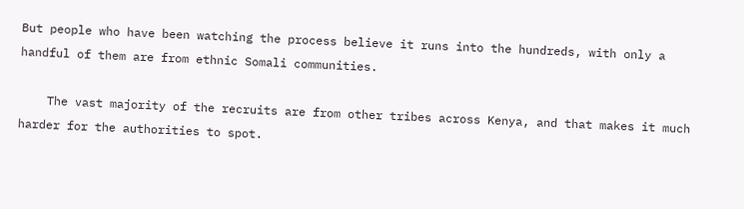But people who have been watching the process believe it runs into the hundreds, with only a handful of them are from ethnic Somali communities.

    The vast majority of the recruits are from other tribes across Kenya, and that makes it much harder for the authorities to spot.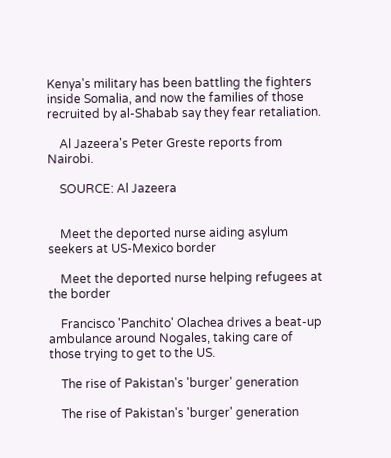Kenya's military has been battling the fighters inside Somalia, and now the families of those recruited by al-Shabab say they fear retaliation.

    Al Jazeera's Peter Greste reports from Nairobi.

    SOURCE: Al Jazeera


    Meet the deported nurse aiding asylum seekers at US-Mexico border

    Meet the deported nurse helping refugees at the border

    Francisco 'Panchito' Olachea drives a beat-up ambulance around Nogales, taking care of those trying to get to the US.

    The rise of Pakistan's 'burger' generation

    The rise of Pakistan's 'burger' generation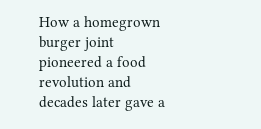How a homegrown burger joint pioneered a food revolution and decades later gave a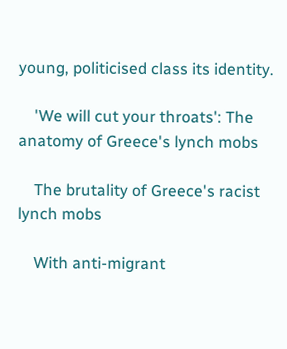young, politicised class its identity.

    'We will cut your throats': The anatomy of Greece's lynch mobs

    The brutality of Greece's racist lynch mobs

    With anti-migrant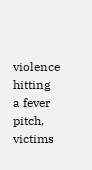violence hitting a fever pitch, victims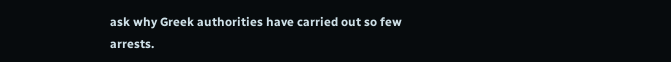ask why Greek authorities have carried out so few arrests.